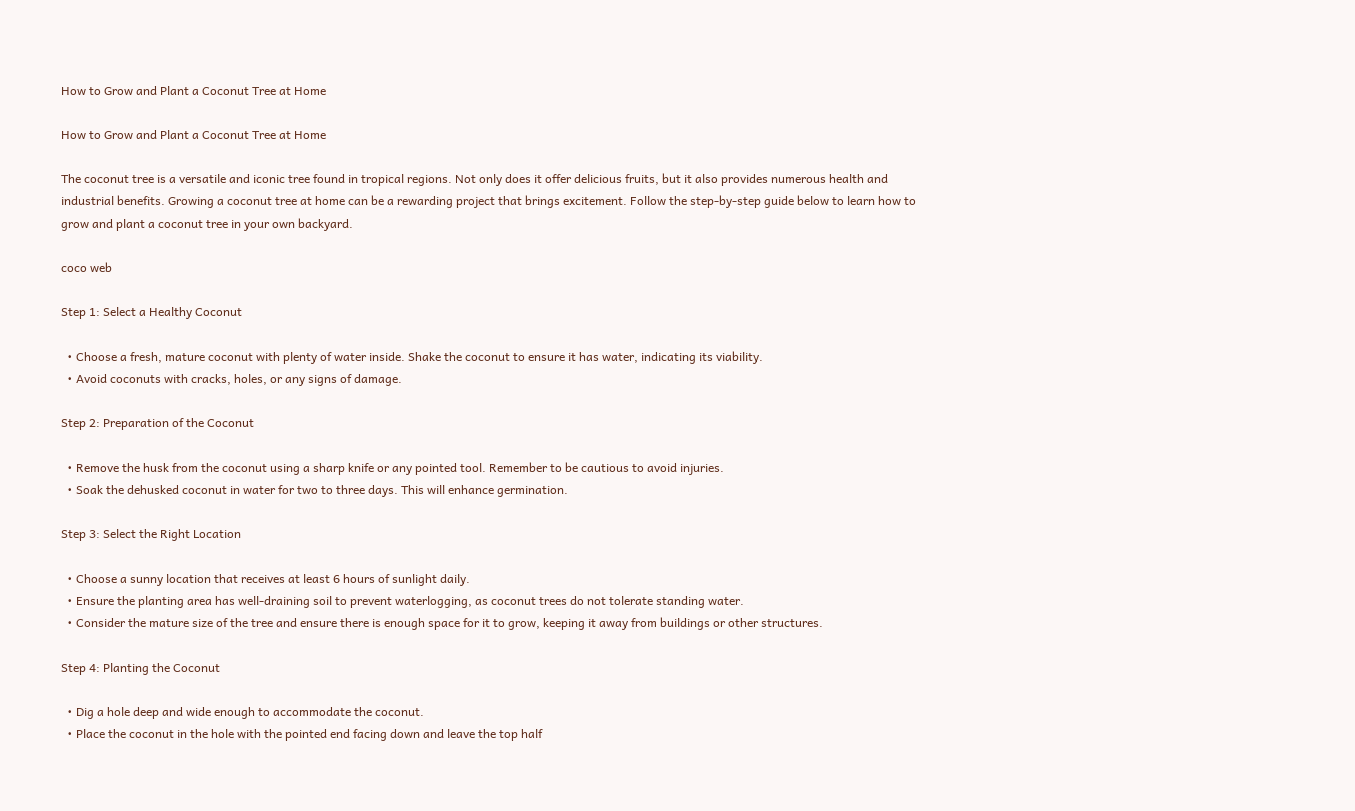How to Grow and Plant a Coconut Tree at Home

How to Grow and Plant a Coconut Tree at Home

The coconut tree is a versatile and iconic tree found in tropical regions. Not only does it offer delicious fruits, but it also provides numerous health and industrial benefits. Growing a coconut tree at home can be a rewarding project that brings excitement. Follow the step-by-step guide below to learn how to grow and plant a coconut tree in your own backyard.

coco web

Step 1: Select a Healthy Coconut

  • Choose a fresh, mature coconut with plenty of water inside. Shake the coconut to ensure it has water, indicating its viability.
  • Avoid coconuts with cracks, holes, or any signs of damage.

Step 2: Preparation of the Coconut

  • Remove the husk from the coconut using a sharp knife or any pointed tool. Remember to be cautious to avoid injuries.
  • Soak the dehusked coconut in water for two to three days. This will enhance germination.

Step 3: Select the Right Location

  • Choose a sunny location that receives at least 6 hours of sunlight daily.
  • Ensure the planting area has well-draining soil to prevent waterlogging, as coconut trees do not tolerate standing water.
  • Consider the mature size of the tree and ensure there is enough space for it to grow, keeping it away from buildings or other structures.

Step 4: Planting the Coconut

  • Dig a hole deep and wide enough to accommodate the coconut.
  • Place the coconut in the hole with the pointed end facing down and leave the top half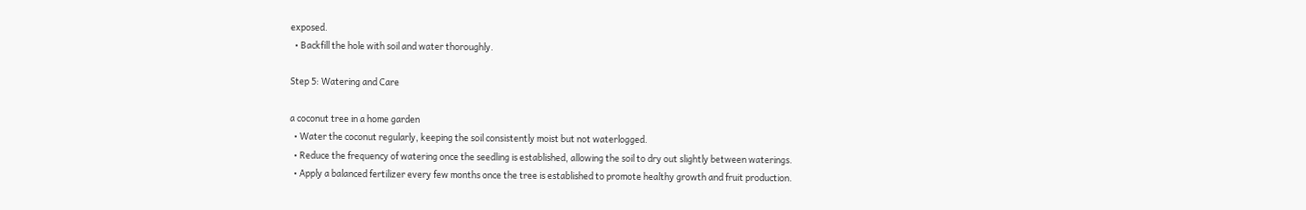exposed.
  • Backfill the hole with soil and water thoroughly.

Step 5: Watering and Care

a coconut tree in a home garden
  • Water the coconut regularly, keeping the soil consistently moist but not waterlogged.
  • Reduce the frequency of watering once the seedling is established, allowing the soil to dry out slightly between waterings.
  • Apply a balanced fertilizer every few months once the tree is established to promote healthy growth and fruit production.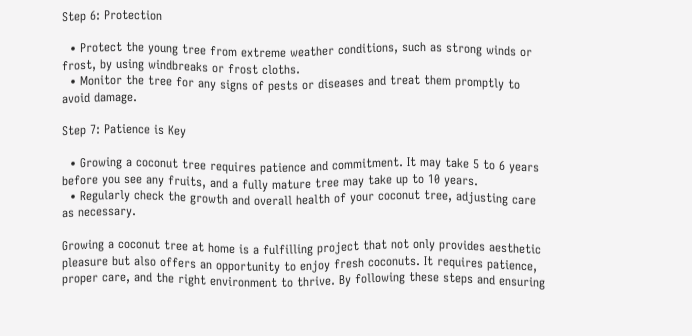Step 6: Protection

  • Protect the young tree from extreme weather conditions, such as strong winds or frost, by using windbreaks or frost cloths.
  • Monitor the tree for any signs of pests or diseases and treat them promptly to avoid damage.

Step 7: Patience is Key

  • Growing a coconut tree requires patience and commitment. It may take 5 to 6 years before you see any fruits, and a fully mature tree may take up to 10 years.
  • Regularly check the growth and overall health of your coconut tree, adjusting care as necessary.

Growing a coconut tree at home is a fulfilling project that not only provides aesthetic pleasure but also offers an opportunity to enjoy fresh coconuts. It requires patience, proper care, and the right environment to thrive. By following these steps and ensuring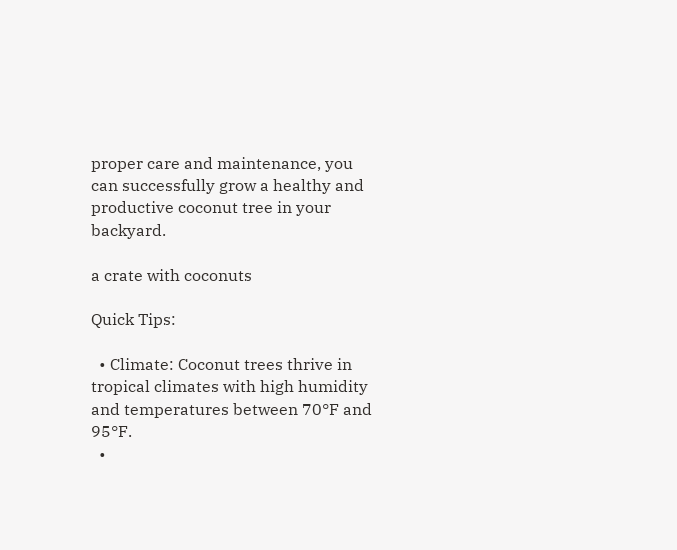proper care and maintenance, you can successfully grow a healthy and productive coconut tree in your backyard.

a crate with coconuts

Quick Tips:

  • Climate: Coconut trees thrive in tropical climates with high humidity and temperatures between 70°F and 95°F.
  •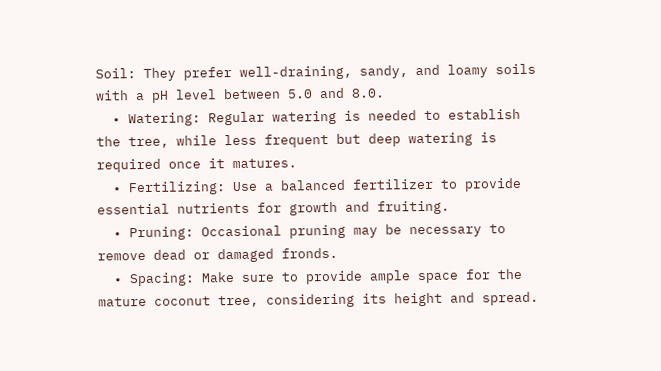Soil: They prefer well-draining, sandy, and loamy soils with a pH level between 5.0 and 8.0.
  • Watering: Regular watering is needed to establish the tree, while less frequent but deep watering is required once it matures.
  • Fertilizing: Use a balanced fertilizer to provide essential nutrients for growth and fruiting.
  • Pruning: Occasional pruning may be necessary to remove dead or damaged fronds.
  • Spacing: Make sure to provide ample space for the mature coconut tree, considering its height and spread.